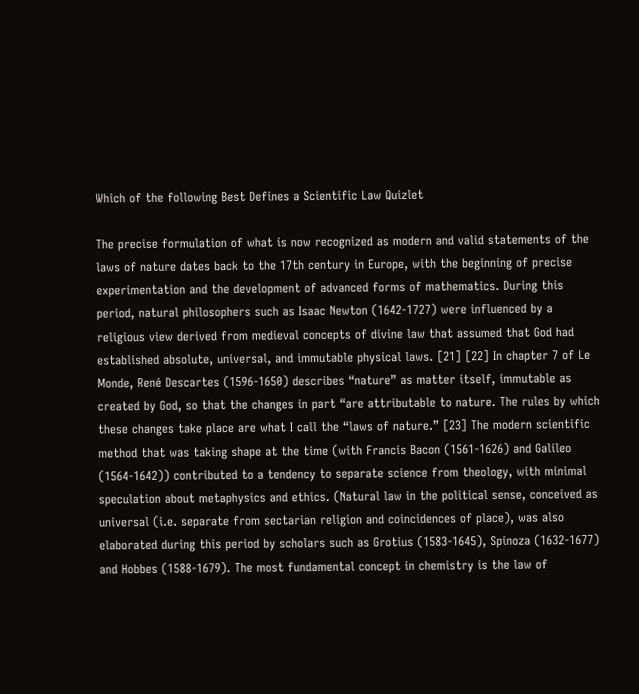Which of the following Best Defines a Scientific Law Quizlet

The precise formulation of what is now recognized as modern and valid statements of the laws of nature dates back to the 17th century in Europe, with the beginning of precise experimentation and the development of advanced forms of mathematics. During this period, natural philosophers such as Isaac Newton (1642-1727) were influenced by a religious view derived from medieval concepts of divine law that assumed that God had established absolute, universal, and immutable physical laws. [21] [22] In chapter 7 of Le Monde, René Descartes (1596-1650) describes “nature” as matter itself, immutable as created by God, so that the changes in part “are attributable to nature. The rules by which these changes take place are what I call the “laws of nature.” [23] The modern scientific method that was taking shape at the time (with Francis Bacon (1561-1626) and Galileo (1564-1642)) contributed to a tendency to separate science from theology, with minimal speculation about metaphysics and ethics. (Natural law in the political sense, conceived as universal (i.e. separate from sectarian religion and coincidences of place), was also elaborated during this period by scholars such as Grotius (1583-1645), Spinoza (1632-1677) and Hobbes (1588-1679). The most fundamental concept in chemistry is the law of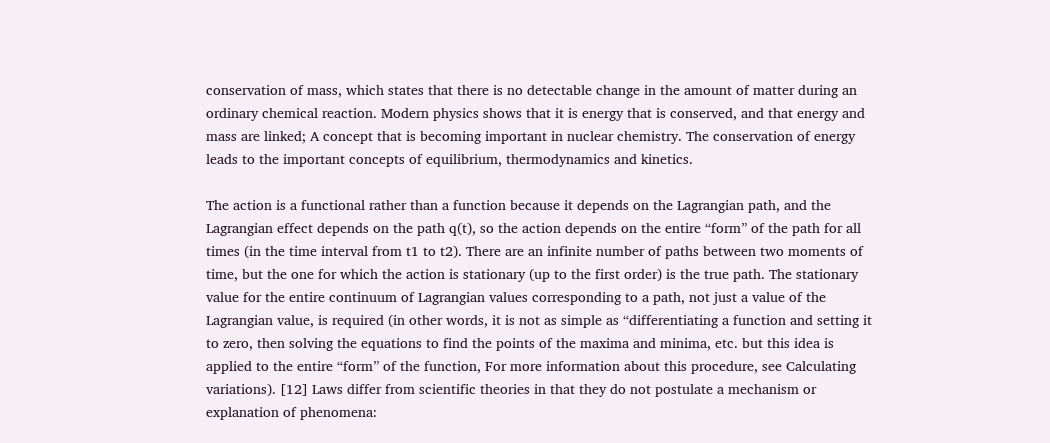conservation of mass, which states that there is no detectable change in the amount of matter during an ordinary chemical reaction. Modern physics shows that it is energy that is conserved, and that energy and mass are linked; A concept that is becoming important in nuclear chemistry. The conservation of energy leads to the important concepts of equilibrium, thermodynamics and kinetics.

The action is a functional rather than a function because it depends on the Lagrangian path, and the Lagrangian effect depends on the path q(t), so the action depends on the entire “form” of the path for all times (in the time interval from t1 to t2). There are an infinite number of paths between two moments of time, but the one for which the action is stationary (up to the first order) is the true path. The stationary value for the entire continuum of Lagrangian values corresponding to a path, not just a value of the Lagrangian value, is required (in other words, it is not as simple as “differentiating a function and setting it to zero, then solving the equations to find the points of the maxima and minima, etc. but this idea is applied to the entire “form” of the function, For more information about this procedure, see Calculating variations). [12] Laws differ from scientific theories in that they do not postulate a mechanism or explanation of phenomena: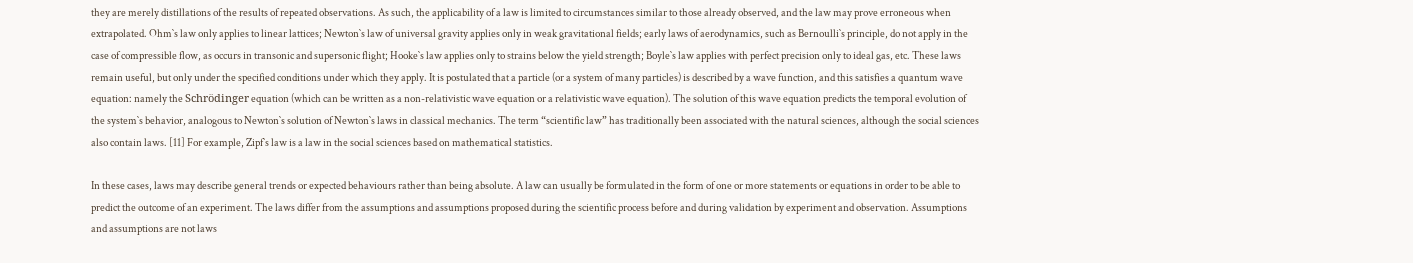they are merely distillations of the results of repeated observations. As such, the applicability of a law is limited to circumstances similar to those already observed, and the law may prove erroneous when extrapolated. Ohm`s law only applies to linear lattices; Newton`s law of universal gravity applies only in weak gravitational fields; early laws of aerodynamics, such as Bernoulli`s principle, do not apply in the case of compressible flow, as occurs in transonic and supersonic flight; Hooke`s law applies only to strains below the yield strength; Boyle`s law applies with perfect precision only to ideal gas, etc. These laws remain useful, but only under the specified conditions under which they apply. It is postulated that a particle (or a system of many particles) is described by a wave function, and this satisfies a quantum wave equation: namely the Schrödinger equation (which can be written as a non-relativistic wave equation or a relativistic wave equation). The solution of this wave equation predicts the temporal evolution of the system`s behavior, analogous to Newton`s solution of Newton`s laws in classical mechanics. The term “scientific law” has traditionally been associated with the natural sciences, although the social sciences also contain laws. [11] For example, Zipf`s law is a law in the social sciences based on mathematical statistics.

In these cases, laws may describe general trends or expected behaviours rather than being absolute. A law can usually be formulated in the form of one or more statements or equations in order to be able to predict the outcome of an experiment. The laws differ from the assumptions and assumptions proposed during the scientific process before and during validation by experiment and observation. Assumptions and assumptions are not laws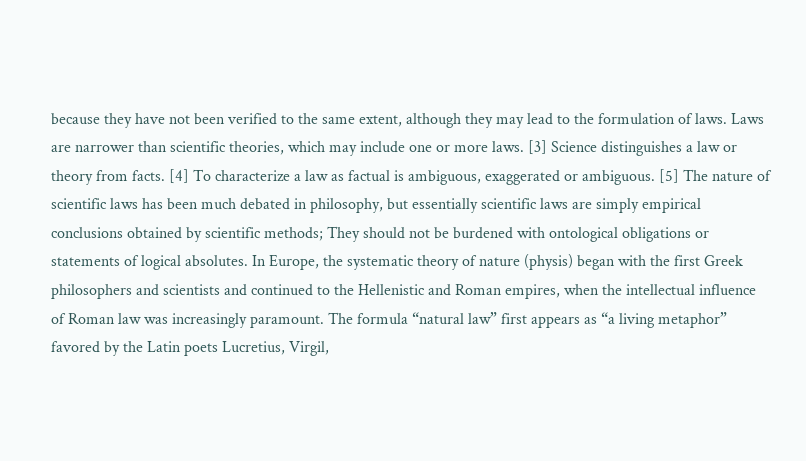because they have not been verified to the same extent, although they may lead to the formulation of laws. Laws are narrower than scientific theories, which may include one or more laws. [3] Science distinguishes a law or theory from facts. [4] To characterize a law as factual is ambiguous, exaggerated or ambiguous. [5] The nature of scientific laws has been much debated in philosophy, but essentially scientific laws are simply empirical conclusions obtained by scientific methods; They should not be burdened with ontological obligations or statements of logical absolutes. In Europe, the systematic theory of nature (physis) began with the first Greek philosophers and scientists and continued to the Hellenistic and Roman empires, when the intellectual influence of Roman law was increasingly paramount. The formula “natural law” first appears as “a living metaphor” favored by the Latin poets Lucretius, Virgil,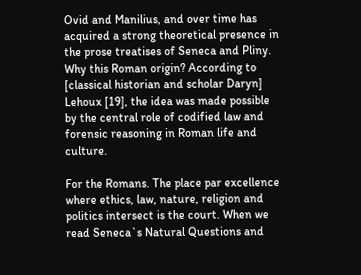Ovid and Manilius, and over time has acquired a strong theoretical presence in the prose treatises of Seneca and Pliny. Why this Roman origin? According to [classical historian and scholar Daryn] Lehoux [19], the idea was made possible by the central role of codified law and forensic reasoning in Roman life and culture.

For the Romans. The place par excellence where ethics, law, nature, religion and politics intersect is the court. When we read Seneca`s Natural Questions and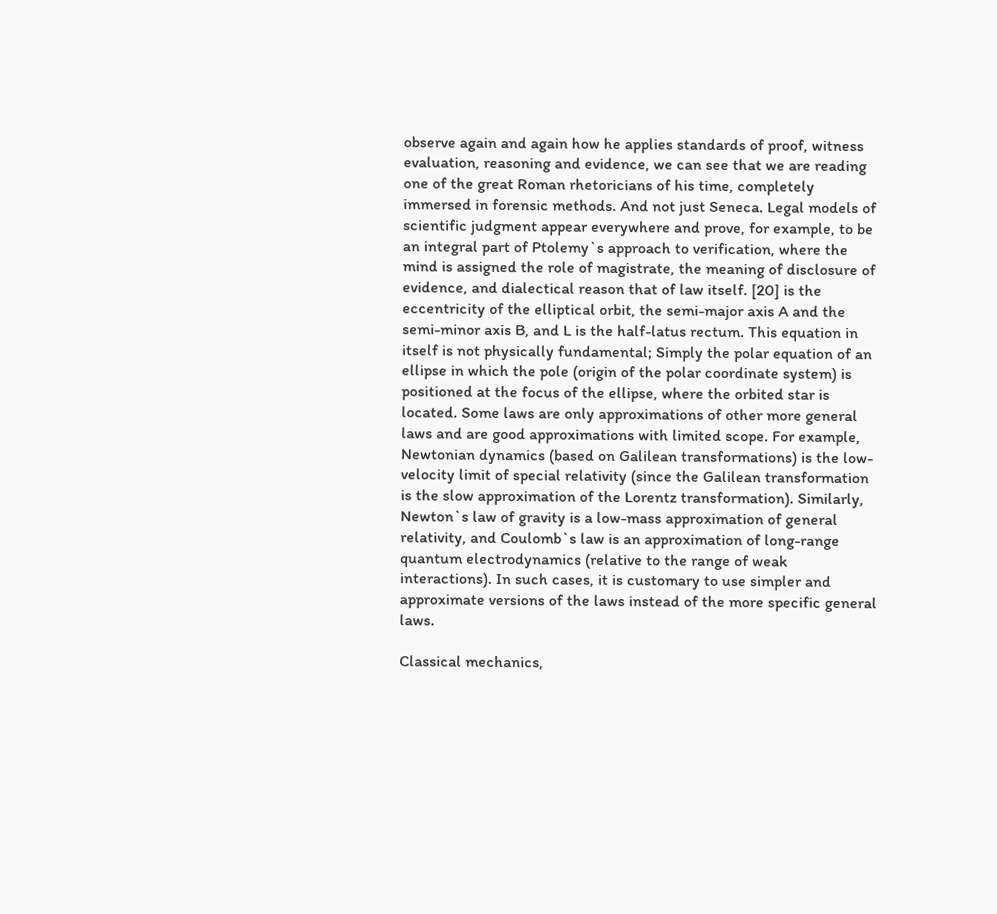observe again and again how he applies standards of proof, witness evaluation, reasoning and evidence, we can see that we are reading one of the great Roman rhetoricians of his time, completely immersed in forensic methods. And not just Seneca. Legal models of scientific judgment appear everywhere and prove, for example, to be an integral part of Ptolemy`s approach to verification, where the mind is assigned the role of magistrate, the meaning of disclosure of evidence, and dialectical reason that of law itself. [20] is the eccentricity of the elliptical orbit, the semi-major axis A and the semi-minor axis B, and L is the half-latus rectum. This equation in itself is not physically fundamental; Simply the polar equation of an ellipse in which the pole (origin of the polar coordinate system) is positioned at the focus of the ellipse, where the orbited star is located. Some laws are only approximations of other more general laws and are good approximations with limited scope. For example, Newtonian dynamics (based on Galilean transformations) is the low-velocity limit of special relativity (since the Galilean transformation is the slow approximation of the Lorentz transformation). Similarly, Newton`s law of gravity is a low-mass approximation of general relativity, and Coulomb`s law is an approximation of long-range quantum electrodynamics (relative to the range of weak interactions). In such cases, it is customary to use simpler and approximate versions of the laws instead of the more specific general laws.

Classical mechanics,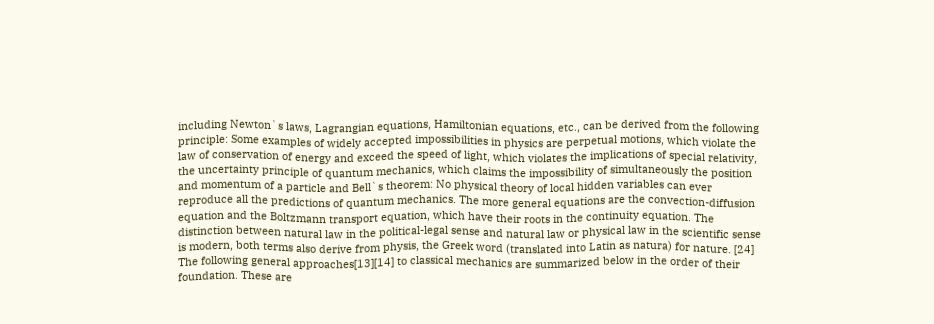including Newton`s laws, Lagrangian equations, Hamiltonian equations, etc., can be derived from the following principle: Some examples of widely accepted impossibilities in physics are perpetual motions, which violate the law of conservation of energy and exceed the speed of light, which violates the implications of special relativity, the uncertainty principle of quantum mechanics, which claims the impossibility of simultaneously the position and momentum of a particle and Bell`s theorem: No physical theory of local hidden variables can ever reproduce all the predictions of quantum mechanics. The more general equations are the convection-diffusion equation and the Boltzmann transport equation, which have their roots in the continuity equation. The distinction between natural law in the political-legal sense and natural law or physical law in the scientific sense is modern, both terms also derive from physis, the Greek word (translated into Latin as natura) for nature. [24] The following general approaches[13][14] to classical mechanics are summarized below in the order of their foundation. These are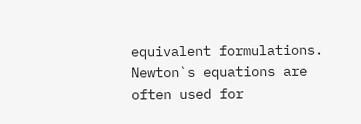equivalent formulations. Newton`s equations are often used for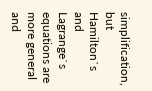simplification, but Hamilton`s and Lagrange`s equations are more general and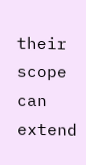their scope can extend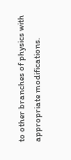to other branches of physics with appropriate modifications.